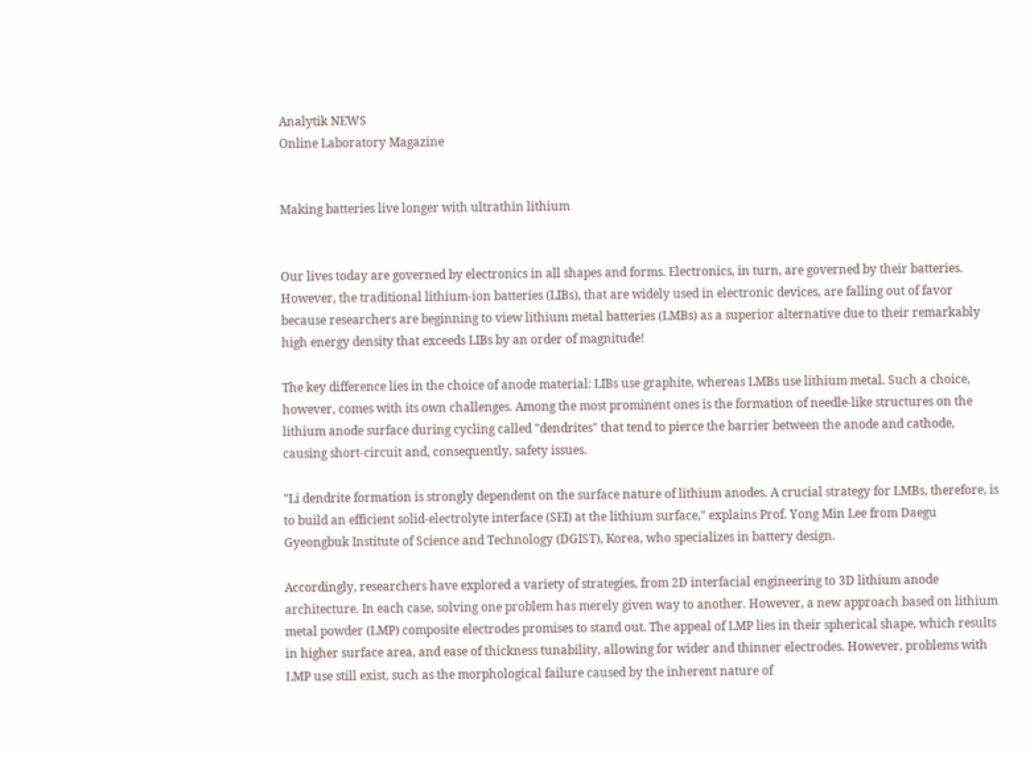Analytik NEWS
Online Laboratory Magazine


Making batteries live longer with ultrathin lithium


Our lives today are governed by electronics in all shapes and forms. Electronics, in turn, are governed by their batteries. However, the traditional lithium-ion batteries (LIBs), that are widely used in electronic devices, are falling out of favor because researchers are beginning to view lithium metal batteries (LMBs) as a superior alternative due to their remarkably high energy density that exceeds LIBs by an order of magnitude!

The key difference lies in the choice of anode material: LIBs use graphite, whereas LMBs use lithium metal. Such a choice, however, comes with its own challenges. Among the most prominent ones is the formation of needle-like structures on the lithium anode surface during cycling called "dendrites" that tend to pierce the barrier between the anode and cathode, causing short-circuit and, consequently, safety issues.

"Li dendrite formation is strongly dependent on the surface nature of lithium anodes. A crucial strategy for LMBs, therefore, is to build an efficient solid-electrolyte interface (SEI) at the lithium surface," explains Prof. Yong Min Lee from Daegu Gyeongbuk Institute of Science and Technology (DGIST), Korea, who specializes in battery design.

Accordingly, researchers have explored a variety of strategies, from 2D interfacial engineering to 3D lithium anode architecture. In each case, solving one problem has merely given way to another. However, a new approach based on lithium metal powder (LMP) composite electrodes promises to stand out. The appeal of LMP lies in their spherical shape, which results in higher surface area, and ease of thickness tunability, allowing for wider and thinner electrodes. However, problems with LMP use still exist, such as the morphological failure caused by the inherent nature of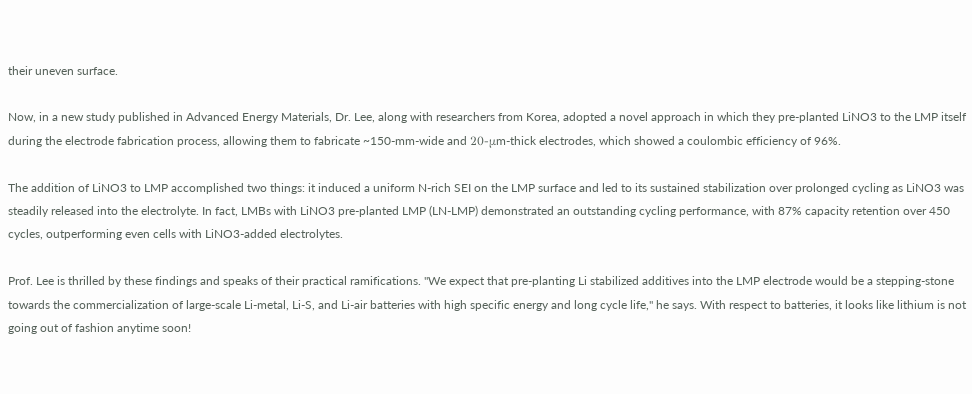their uneven surface.

Now, in a new study published in Advanced Energy Materials, Dr. Lee, along with researchers from Korea, adopted a novel approach in which they pre-planted LiNO3 to the LMP itself during the electrode fabrication process, allowing them to fabricate ~150-mm-wide and 20-μm-thick electrodes, which showed a coulombic efficiency of 96%.

The addition of LiNO3 to LMP accomplished two things: it induced a uniform N-rich SEI on the LMP surface and led to its sustained stabilization over prolonged cycling as LiNO3 was steadily released into the electrolyte. In fact, LMBs with LiNO3 pre-planted LMP (LN-LMP) demonstrated an outstanding cycling performance, with 87% capacity retention over 450 cycles, outperforming even cells with LiNO3-added electrolytes.

Prof. Lee is thrilled by these findings and speaks of their practical ramifications. "We expect that pre-planting Li stabilized additives into the LMP electrode would be a stepping-stone towards the commercialization of large-scale Li-metal, Li-S, and Li-air batteries with high specific energy and long cycle life," he says. With respect to batteries, it looks like lithium is not going out of fashion anytime soon!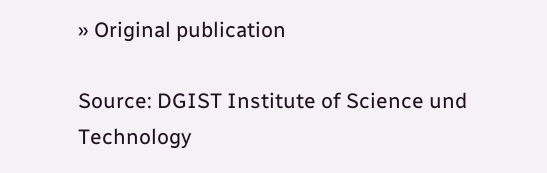» Original publication

Source: DGIST Institute of Science und Technology